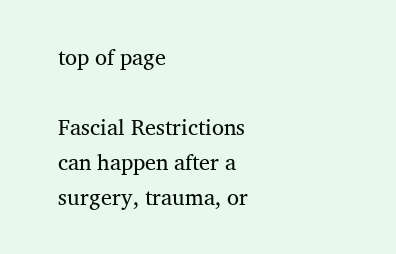top of page

Fascial Restrictions can happen after a surgery, trauma, or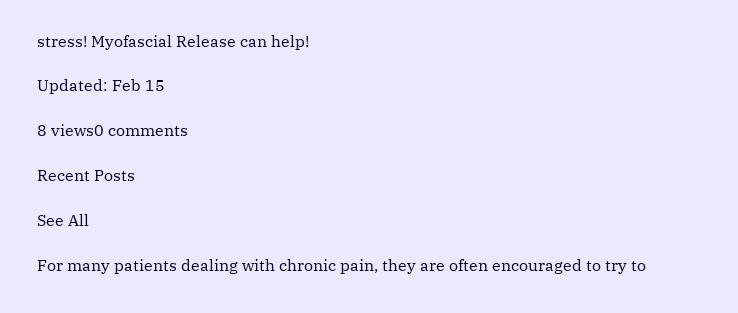stress! Myofascial Release can help!

Updated: Feb 15

8 views0 comments

Recent Posts

See All

For many patients dealing with chronic pain, they are often encouraged to try to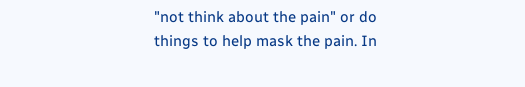"not think about the pain" or do things to help mask the pain. In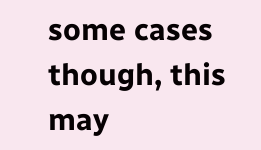some cases though, this may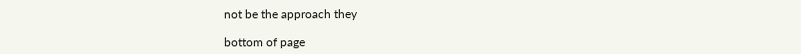not be the approach they

bottom of page